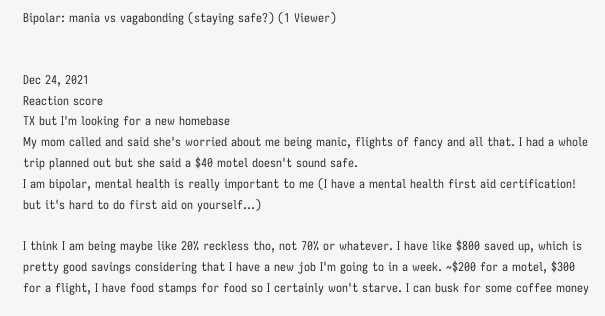Bipolar: mania vs vagabonding (staying safe?) (1 Viewer)


Dec 24, 2021
Reaction score
TX but I'm looking for a new homebase
My mom called and said she's worried about me being manic, flights of fancy and all that. I had a whole trip planned out but she said a $40 motel doesn't sound safe.
I am bipolar, mental health is really important to me (I have a mental health first aid certification! but it's hard to do first aid on yourself...)

I think I am being maybe like 20% reckless tho, not 70% or whatever. I have like $800 saved up, which is pretty good savings considering that I have a new job I'm going to in a week. ~$200 for a motel, $300 for a flight, I have food stamps for food so I certainly won't starve. I can busk for some coffee money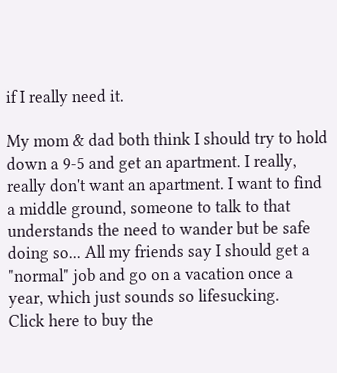if I really need it.

My mom & dad both think I should try to hold down a 9-5 and get an apartment. I really, really don't want an apartment. I want to find a middle ground, someone to talk to that understands the need to wander but be safe doing so... All my friends say I should get a "normal" job and go on a vacation once a year, which just sounds so lifesucking.
Click here to buy the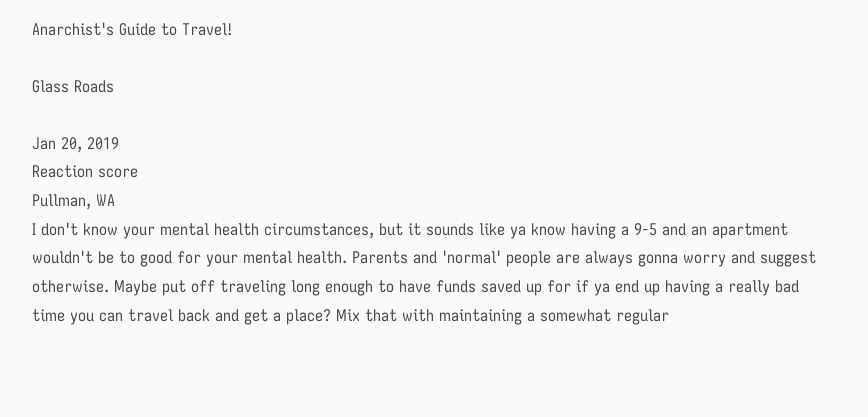Anarchist's Guide to Travel!

Glass Roads

Jan 20, 2019
Reaction score
Pullman, WA
I don't know your mental health circumstances, but it sounds like ya know having a 9-5 and an apartment wouldn't be to good for your mental health. Parents and 'normal' people are always gonna worry and suggest otherwise. Maybe put off traveling long enough to have funds saved up for if ya end up having a really bad time you can travel back and get a place? Mix that with maintaining a somewhat regular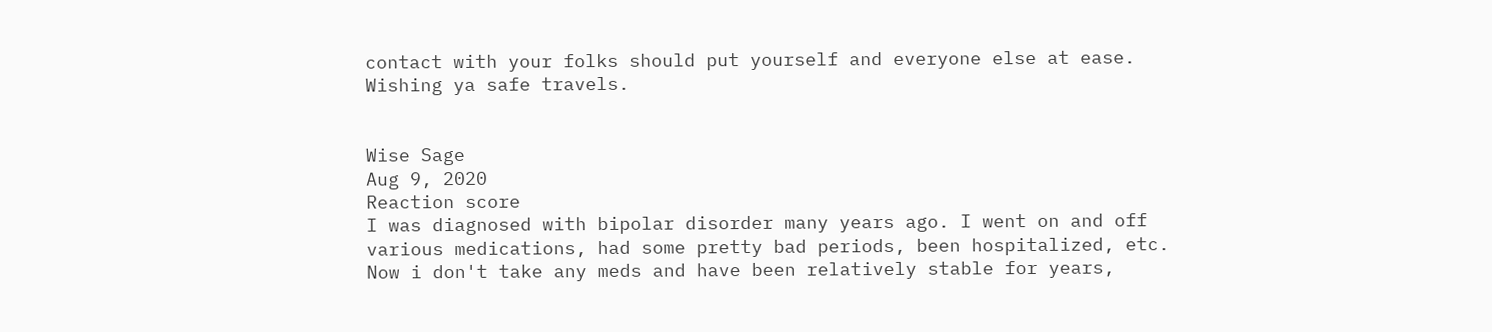contact with your folks should put yourself and everyone else at ease.
Wishing ya safe travels.


Wise Sage
Aug 9, 2020
Reaction score
I was diagnosed with bipolar disorder many years ago. I went on and off various medications, had some pretty bad periods, been hospitalized, etc. Now i don't take any meds and have been relatively stable for years,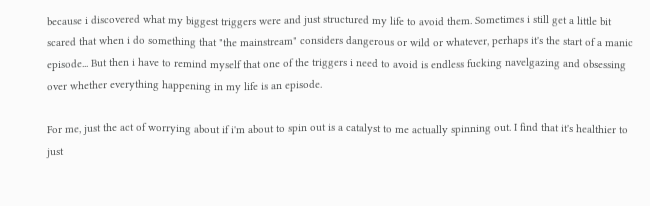because i discovered what my biggest triggers were and just structured my life to avoid them. Sometimes i still get a little bit scared that when i do something that "the mainstream" considers dangerous or wild or whatever, perhaps it's the start of a manic episode... But then i have to remind myself that one of the triggers i need to avoid is endless fucking navelgazing and obsessing over whether everything happening in my life is an episode.

For me, just the act of worrying about if i'm about to spin out is a catalyst to me actually spinning out. I find that it's healthier to just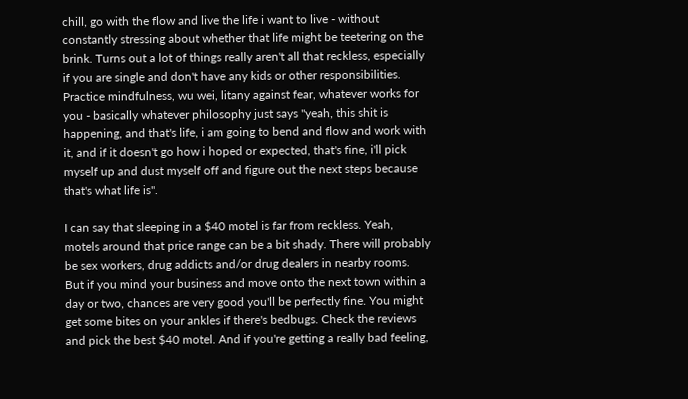chill, go with the flow and live the life i want to live - without constantly stressing about whether that life might be teetering on the brink. Turns out a lot of things really aren't all that reckless, especially if you are single and don't have any kids or other responsibilities. Practice mindfulness, wu wei, litany against fear, whatever works for you - basically whatever philosophy just says "yeah, this shit is happening, and that's life, i am going to bend and flow and work with it, and if it doesn't go how i hoped or expected, that's fine, i'll pick myself up and dust myself off and figure out the next steps because that's what life is".

I can say that sleeping in a $40 motel is far from reckless. Yeah, motels around that price range can be a bit shady. There will probably be sex workers, drug addicts and/or drug dealers in nearby rooms. But if you mind your business and move onto the next town within a day or two, chances are very good you'll be perfectly fine. You might get some bites on your ankles if there's bedbugs. Check the reviews and pick the best $40 motel. And if you're getting a really bad feeling,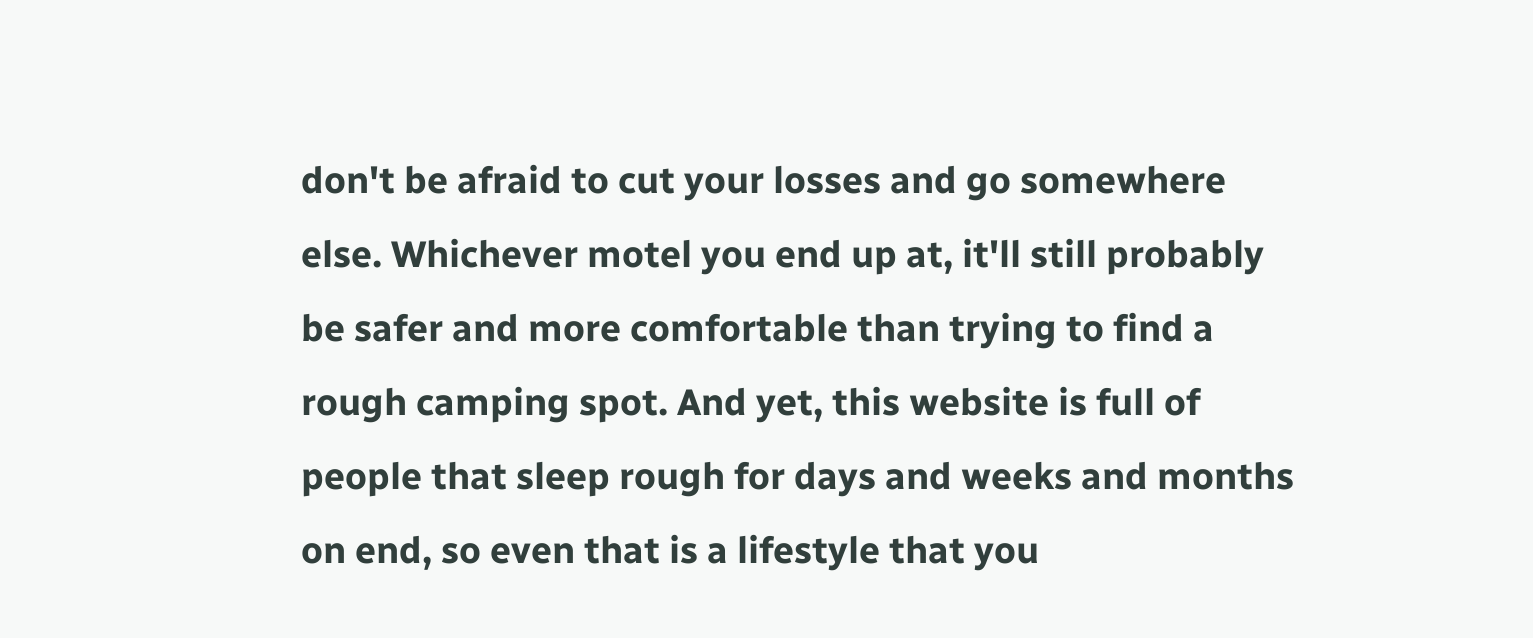don't be afraid to cut your losses and go somewhere else. Whichever motel you end up at, it'll still probably be safer and more comfortable than trying to find a rough camping spot. And yet, this website is full of people that sleep rough for days and weeks and months on end, so even that is a lifestyle that you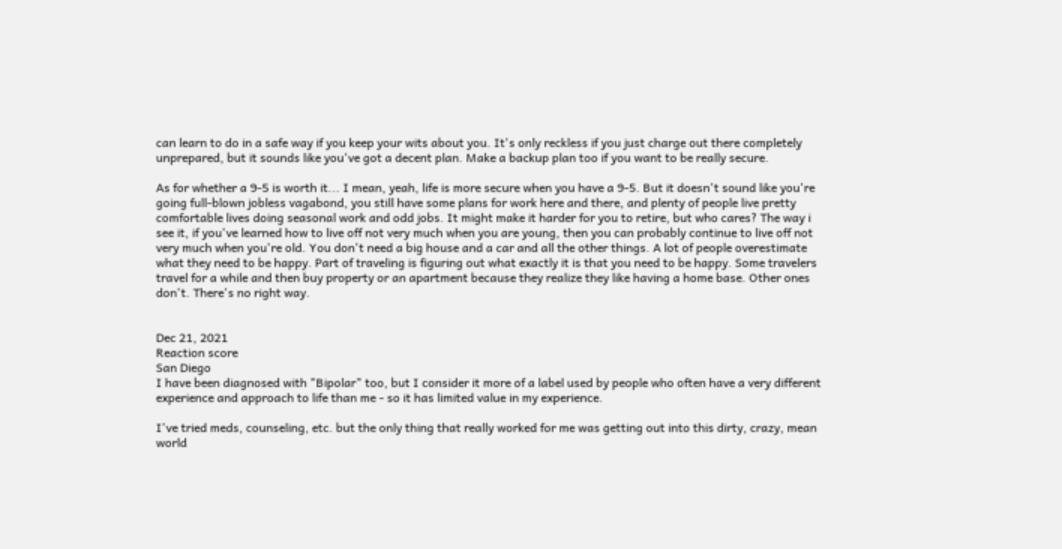can learn to do in a safe way if you keep your wits about you. It's only reckless if you just charge out there completely unprepared, but it sounds like you've got a decent plan. Make a backup plan too if you want to be really secure.

As for whether a 9-5 is worth it... I mean, yeah, life is more secure when you have a 9-5. But it doesn't sound like you're going full-blown jobless vagabond, you still have some plans for work here and there, and plenty of people live pretty comfortable lives doing seasonal work and odd jobs. It might make it harder for you to retire, but who cares? The way i see it, if you've learned how to live off not very much when you are young, then you can probably continue to live off not very much when you're old. You don't need a big house and a car and all the other things. A lot of people overestimate what they need to be happy. Part of traveling is figuring out what exactly it is that you need to be happy. Some travelers travel for a while and then buy property or an apartment because they realize they like having a home base. Other ones don't. There's no right way.


Dec 21, 2021
Reaction score
San Diego
I have been diagnosed with "Bipolar" too, but I consider it more of a label used by people who often have a very different experience and approach to life than me - so it has limited value in my experience.

I've tried meds, counseling, etc. but the only thing that really worked for me was getting out into this dirty, crazy, mean world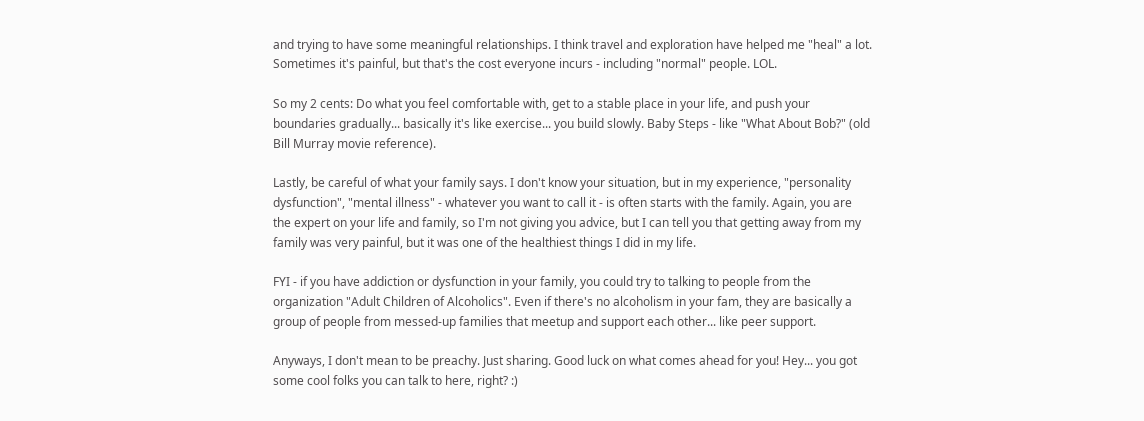and trying to have some meaningful relationships. I think travel and exploration have helped me "heal" a lot. Sometimes it's painful, but that's the cost everyone incurs - including "normal" people. LOL.

So my 2 cents: Do what you feel comfortable with, get to a stable place in your life, and push your boundaries gradually... basically it's like exercise... you build slowly. Baby Steps - like "What About Bob?" (old Bill Murray movie reference).

Lastly, be careful of what your family says. I don't know your situation, but in my experience, "personality dysfunction", "mental illness" - whatever you want to call it - is often starts with the family. Again, you are the expert on your life and family, so I'm not giving you advice, but I can tell you that getting away from my family was very painful, but it was one of the healthiest things I did in my life.

FYI - if you have addiction or dysfunction in your family, you could try to talking to people from the organization "Adult Children of Alcoholics". Even if there's no alcoholism in your fam, they are basically a group of people from messed-up families that meetup and support each other... like peer support.

Anyways, I don't mean to be preachy. Just sharing. Good luck on what comes ahead for you! Hey... you got some cool folks you can talk to here, right? :)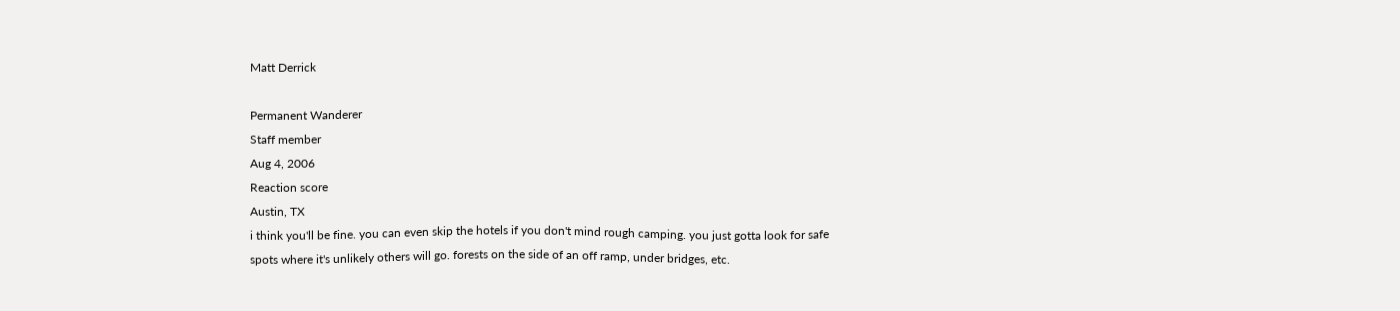Matt Derrick

Permanent Wanderer
Staff member
Aug 4, 2006
Reaction score
Austin, TX
i think you'll be fine. you can even skip the hotels if you don't mind rough camping. you just gotta look for safe spots where it's unlikely others will go. forests on the side of an off ramp, under bridges, etc.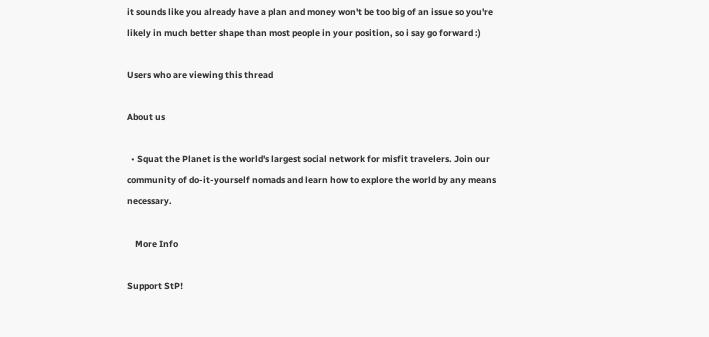it sounds like you already have a plan and money won't be too big of an issue so you're likely in much better shape than most people in your position, so i say go forward :)

Users who are viewing this thread

About us

  • Squat the Planet is the world's largest social network for misfit travelers. Join our community of do-it-yourself nomads and learn how to explore the world by any means necessary.

    More Info

Support StP!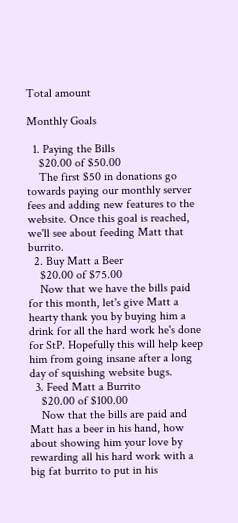Total amount

Monthly Goals

  1. Paying the Bills
    $20.00 of $50.00
    The first $50 in donations go towards paying our monthly server fees and adding new features to the website. Once this goal is reached, we'll see about feeding Matt that burrito.
  2. Buy Matt a Beer
    $20.00 of $75.00
    Now that we have the bills paid for this month, let's give Matt a hearty thank you by buying him a drink for all the hard work he's done for StP. Hopefully this will help keep him from going insane after a long day of squishing website bugs.
  3. Feed Matt a Burrito
    $20.00 of $100.00
    Now that the bills are paid and Matt has a beer in his hand, how about showing him your love by rewarding all his hard work with a big fat burrito to put in his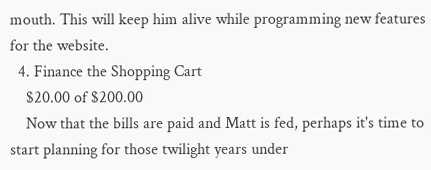mouth. This will keep him alive while programming new features for the website.
  4. Finance the Shopping Cart
    $20.00 of $200.00
    Now that the bills are paid and Matt is fed, perhaps it's time to start planning for those twilight years under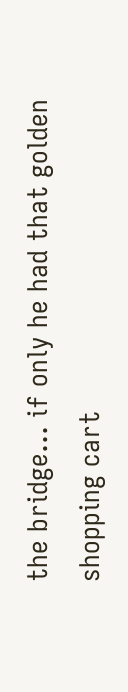the bridge... if only he had that golden shopping cart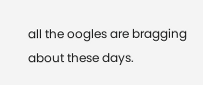all the oogles are bragging about these days.